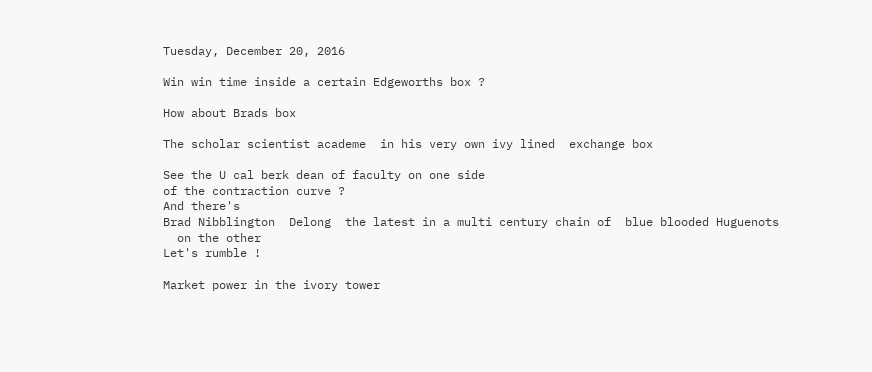Tuesday, December 20, 2016

Win win time inside a certain Edgeworths box ?

How about Brads box

The scholar scientist academe  in his very own ivy lined  exchange box

See the U cal berk dean of faculty on one side
of the contraction curve ?
And there's
Brad Nibblington  Delong  the latest in a multi century chain of  blue blooded Huguenots
  on the other
Let's rumble !

Market power in the ivory tower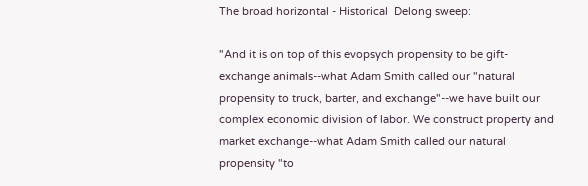The broad horizontal - Historical  Delong sweep:

"And it is on top of this evopsych propensity to be gift-exchange animals--what Adam Smith called our "natural propensity to truck, barter, and exchange"--we have built our complex economic division of labor. We construct property and market exchange--what Adam Smith called our natural propensity "to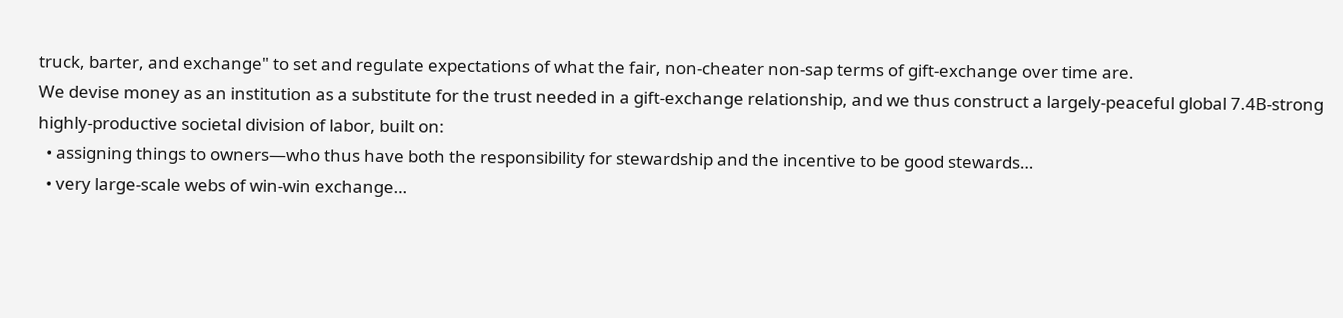truck, barter, and exchange" to set and regulate expectations of what the fair, non-cheater non-sap terms of gift-exchange over time are.
We devise money as an institution as a substitute for the trust needed in a gift-exchange relationship, and we thus construct a largely-peaceful global 7.4B-strong highly-productive societal division of labor, built on:
  • assigning things to owners—who thus have both the responsibility for stewardship and the incentive to be good stewards…
  • very large-scale webs of win-win exchange…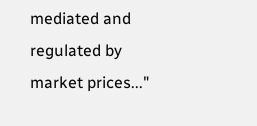mediated and regulated by market prices..."